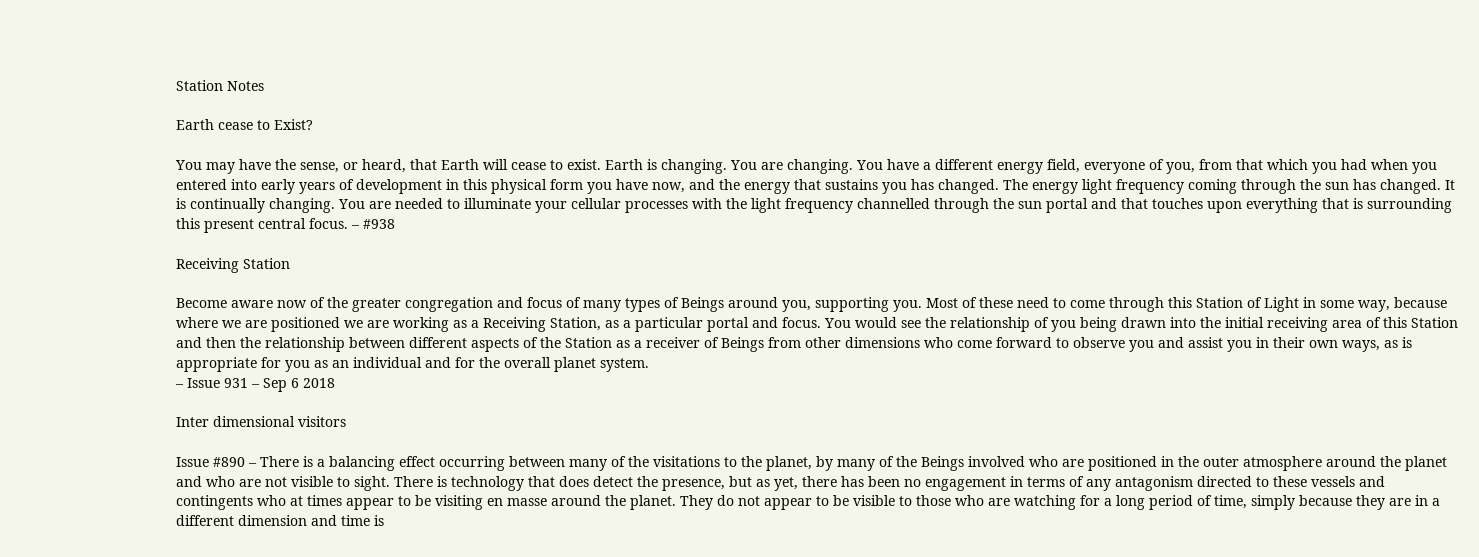Station Notes

Earth cease to Exist?

You may have the sense, or heard, that Earth will cease to exist. Earth is changing. You are changing. You have a different energy field, everyone of you, from that which you had when you entered into early years of development in this physical form you have now, and the energy that sustains you has changed. The energy light frequency coming through the sun has changed. It is continually changing. You are needed to illuminate your cellular processes with the light frequency channelled through the sun portal and that touches upon everything that is surrounding this present central focus. – #938

Receiving Station

Become aware now of the greater congregation and focus of many types of Beings around you, supporting you. Most of these need to come through this Station of Light in some way, because where we are positioned we are working as a Receiving Station, as a particular portal and focus. You would see the relationship of you being drawn into the initial receiving area of this Station and then the relationship between different aspects of the Station as a receiver of Beings from other dimensions who come forward to observe you and assist you in their own ways, as is appropriate for you as an individual and for the overall planet system.
– Issue 931 – Sep 6 2018

Inter dimensional visitors

Issue #890 – There is a balancing effect occurring between many of the visitations to the planet, by many of the Beings involved who are positioned in the outer atmosphere around the planet and who are not visible to sight. There is technology that does detect the presence, but as yet, there has been no engagement in terms of any antagonism directed to these vessels and contingents who at times appear to be visiting en masse around the planet. They do not appear to be visible to those who are watching for a long period of time, simply because they are in a different dimension and time is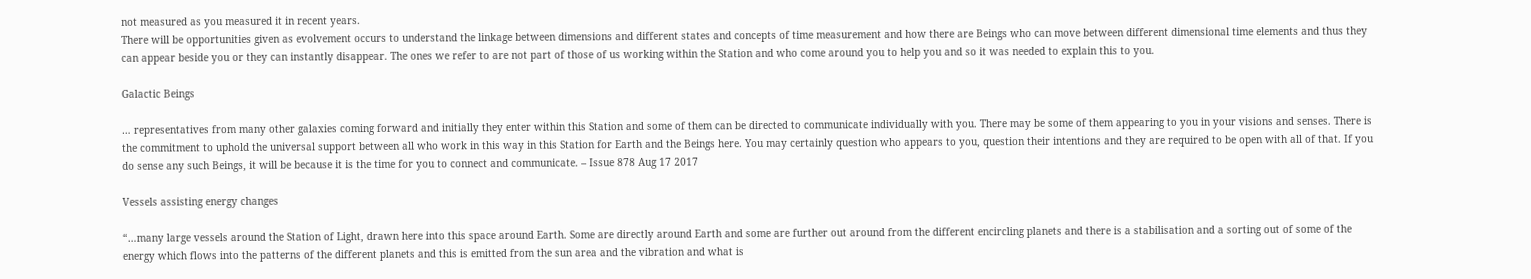not measured as you measured it in recent years.
There will be opportunities given as evolvement occurs to understand the linkage between dimensions and different states and concepts of time measurement and how there are Beings who can move between different dimensional time elements and thus they can appear beside you or they can instantly disappear. The ones we refer to are not part of those of us working within the Station and who come around you to help you and so it was needed to explain this to you.

Galactic Beings

… representatives from many other galaxies coming forward and initially they enter within this Station and some of them can be directed to communicate individually with you. There may be some of them appearing to you in your visions and senses. There is the commitment to uphold the universal support between all who work in this way in this Station for Earth and the Beings here. You may certainly question who appears to you, question their intentions and they are required to be open with all of that. If you do sense any such Beings, it will be because it is the time for you to connect and communicate. – Issue 878 Aug 17 2017

Vessels assisting energy changes

“…many large vessels around the Station of Light, drawn here into this space around Earth. Some are directly around Earth and some are further out around from the different encircling planets and there is a stabilisation and a sorting out of some of the energy which flows into the patterns of the different planets and this is emitted from the sun area and the vibration and what is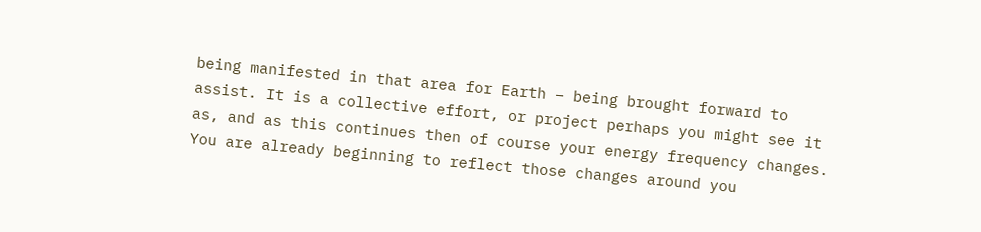being manifested in that area for Earth – being brought forward to assist. It is a collective effort, or project perhaps you might see it as, and as this continues then of course your energy frequency changes. You are already beginning to reflect those changes around you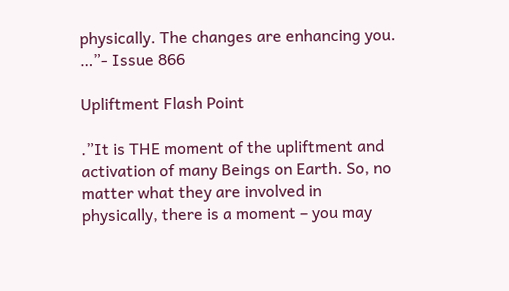physically. The changes are enhancing you. …”- Issue 866

Upliftment Flash Point

.”It is THE moment of the upliftment and activation of many Beings on Earth. So, no matter what they are involved in physically, there is a moment – you may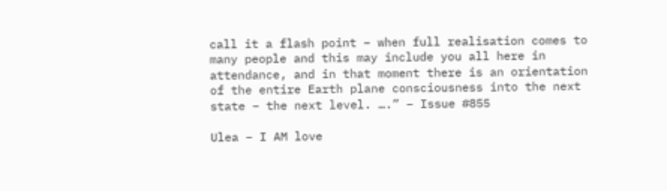call it a flash point – when full realisation comes to many people and this may include you all here in attendance, and in that moment there is an orientation of the entire Earth plane consciousness into the next state – the next level. ….” – Issue #855

Ulea – I AM love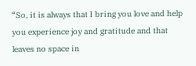“So, it is always that I bring you love and help you experience joy and gratitude and that leaves no space in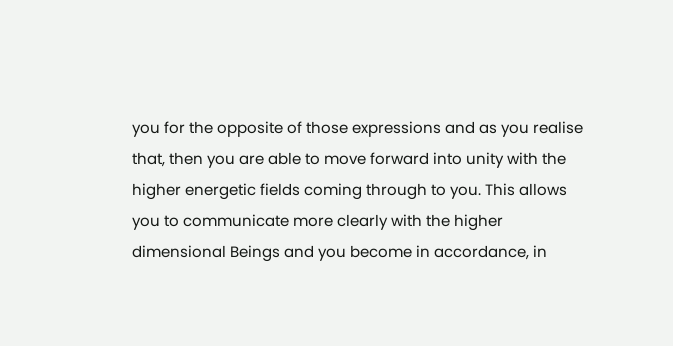you for the opposite of those expressions and as you realise that, then you are able to move forward into unity with the higher energetic fields coming through to you. This allows you to communicate more clearly with the higher dimensional Beings and you become in accordance, in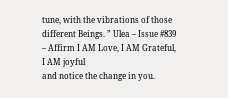tune, with the vibrations of those different Beings. ” Ulea – Issue #839
– Affirm I AM Love, I AM Grateful, I AM joyful
and notice the change in you.